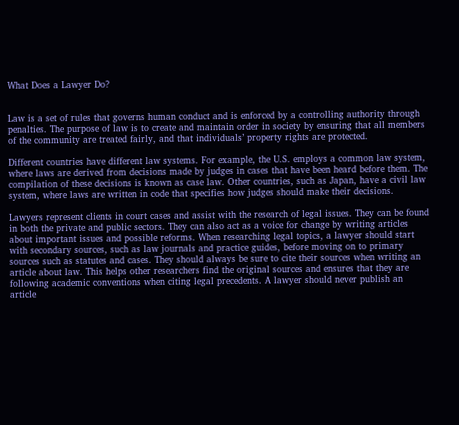What Does a Lawyer Do?


Law is a set of rules that governs human conduct and is enforced by a controlling authority through penalties. The purpose of law is to create and maintain order in society by ensuring that all members of the community are treated fairly, and that individuals’ property rights are protected.

Different countries have different law systems. For example, the U.S. employs a common law system, where laws are derived from decisions made by judges in cases that have been heard before them. The compilation of these decisions is known as case law. Other countries, such as Japan, have a civil law system, where laws are written in code that specifies how judges should make their decisions.

Lawyers represent clients in court cases and assist with the research of legal issues. They can be found in both the private and public sectors. They can also act as a voice for change by writing articles about important issues and possible reforms. When researching legal topics, a lawyer should start with secondary sources, such as law journals and practice guides, before moving on to primary sources such as statutes and cases. They should always be sure to cite their sources when writing an article about law. This helps other researchers find the original sources and ensures that they are following academic conventions when citing legal precedents. A lawyer should never publish an article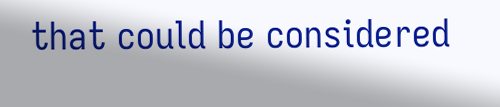that could be considered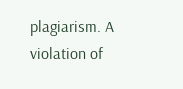plagiarism. A violation of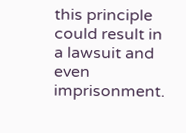this principle could result in a lawsuit and even imprisonment.